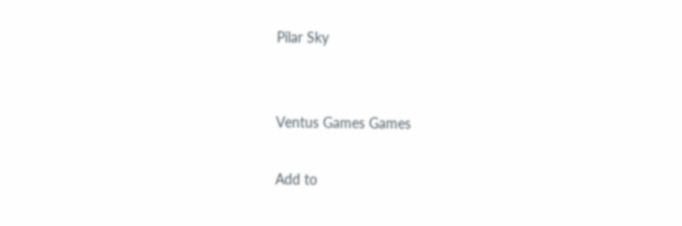Pilar Sky


Ventus Games Games

Add to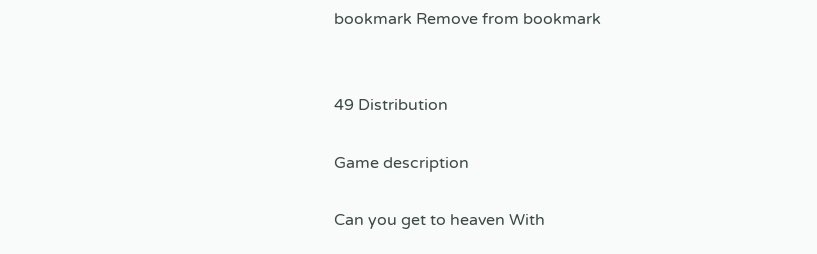bookmark Remove from bookmark


49 Distribution

Game description

Can you get to heaven With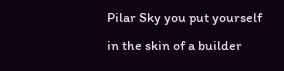Pilar Sky you put yourself in the skin of a builder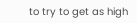to try to get as high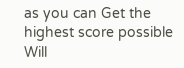as you can Get the highest score possible Will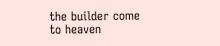the builder come to heaven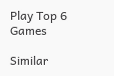Play Top 6 Games

Similar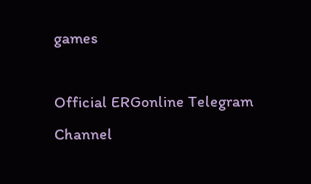games

Official ERGonline Telegram Channel